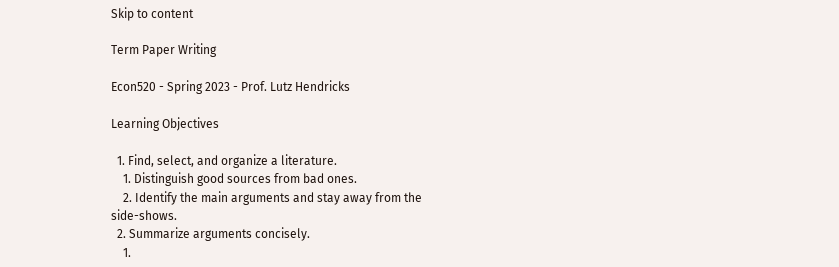Skip to content

Term Paper Writing

Econ520 - Spring 2023 - Prof. Lutz Hendricks

Learning Objectives

  1. Find, select, and organize a literature.
    1. Distinguish good sources from bad ones.
    2. Identify the main arguments and stay away from the side-shows.
  2. Summarize arguments concisely.
    1.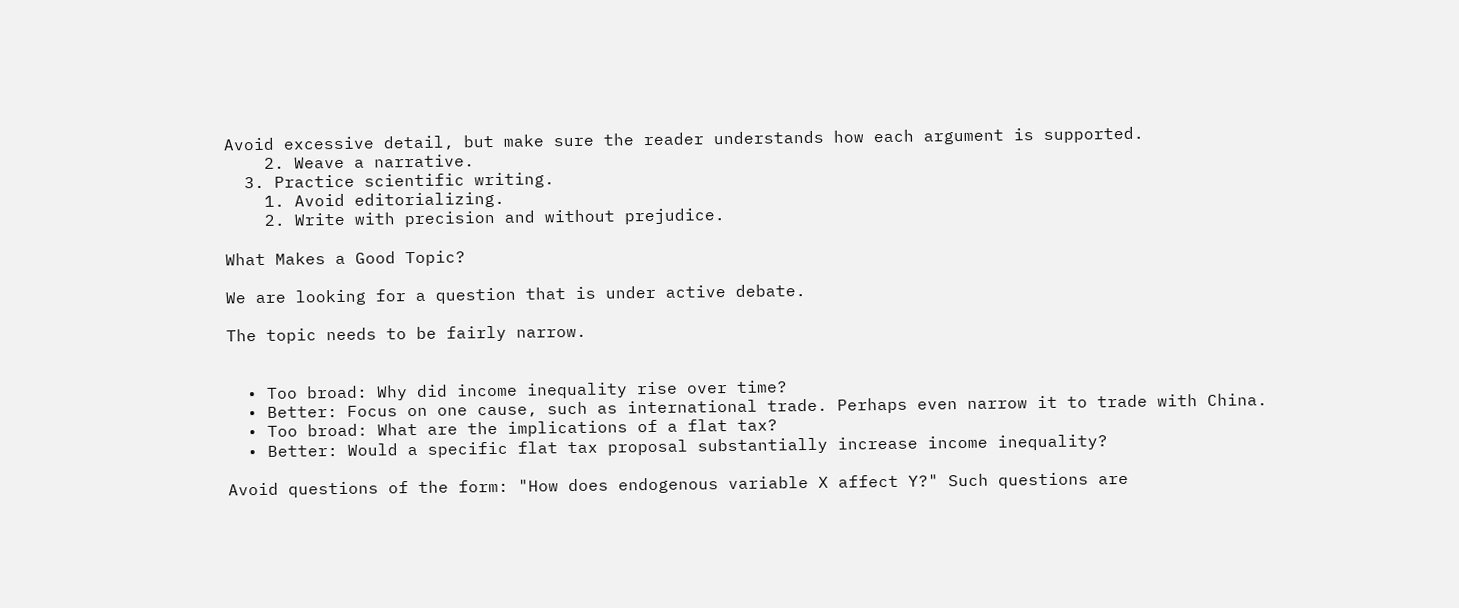Avoid excessive detail, but make sure the reader understands how each argument is supported.
    2. Weave a narrative.
  3. Practice scientific writing.
    1. Avoid editorializing.
    2. Write with precision and without prejudice.

What Makes a Good Topic?

We are looking for a question that is under active debate.

The topic needs to be fairly narrow.


  • Too broad: Why did income inequality rise over time?
  • Better: Focus on one cause, such as international trade. Perhaps even narrow it to trade with China.
  • Too broad: What are the implications of a flat tax?
  • Better: Would a specific flat tax proposal substantially increase income inequality?

Avoid questions of the form: "How does endogenous variable X affect Y?" Such questions are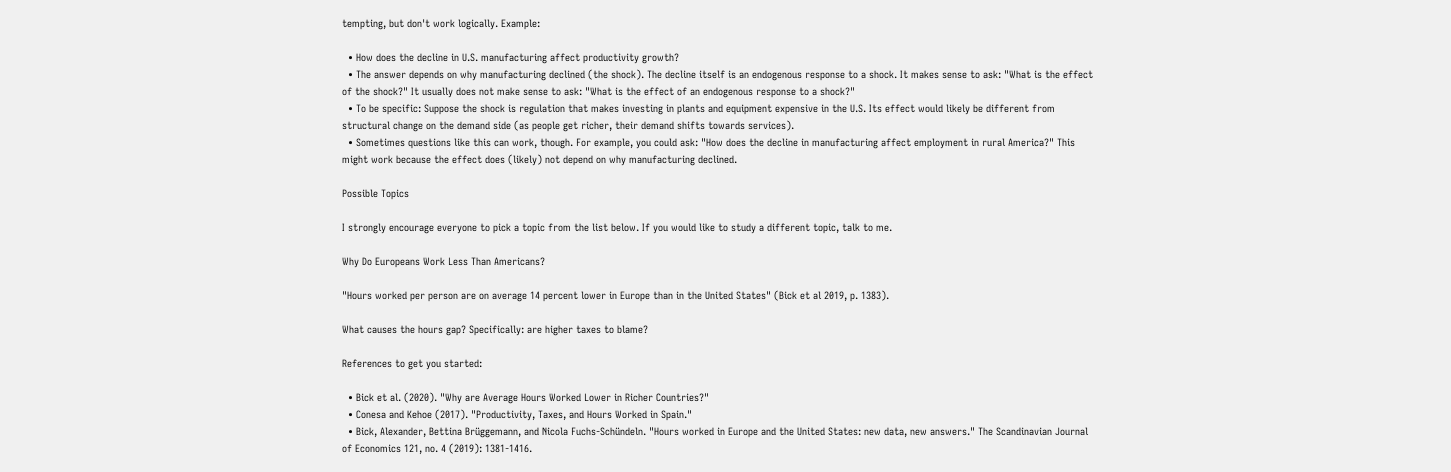tempting, but don't work logically. Example:

  • How does the decline in U.S. manufacturing affect productivity growth?
  • The answer depends on why manufacturing declined (the shock). The decline itself is an endogenous response to a shock. It makes sense to ask: "What is the effect of the shock?" It usually does not make sense to ask: "What is the effect of an endogenous response to a shock?"
  • To be specific: Suppose the shock is regulation that makes investing in plants and equipment expensive in the U.S. Its effect would likely be different from structural change on the demand side (as people get richer, their demand shifts towards services).
  • Sometimes questions like this can work, though. For example, you could ask: "How does the decline in manufacturing affect employment in rural America?" This might work because the effect does (likely) not depend on why manufacturing declined.

Possible Topics

I strongly encourage everyone to pick a topic from the list below. If you would like to study a different topic, talk to me.

Why Do Europeans Work Less Than Americans?

"Hours worked per person are on average 14 percent lower in Europe than in the United States" (Bick et al 2019, p. 1383).

What causes the hours gap? Specifically: are higher taxes to blame?

References to get you started:

  • Bick et al. (2020). "Why are Average Hours Worked Lower in Richer Countries?"
  • Conesa and Kehoe (2017). "Productivity, Taxes, and Hours Worked in Spain."
  • Bick, Alexander, Bettina Brüggemann, and Nicola Fuchs‐Schündeln. "Hours worked in Europe and the United States: new data, new answers." The Scandinavian Journal of Economics 121, no. 4 (2019): 1381-1416.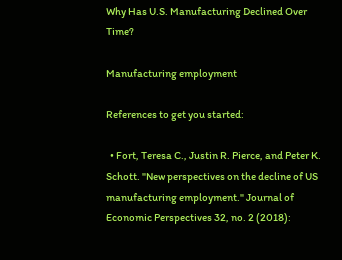Why Has U.S. Manufacturing Declined Over Time?

Manufacturing employment

References to get you started:

  • Fort, Teresa C., Justin R. Pierce, and Peter K. Schott. "New perspectives on the decline of US manufacturing employment." Journal of Economic Perspectives 32, no. 2 (2018):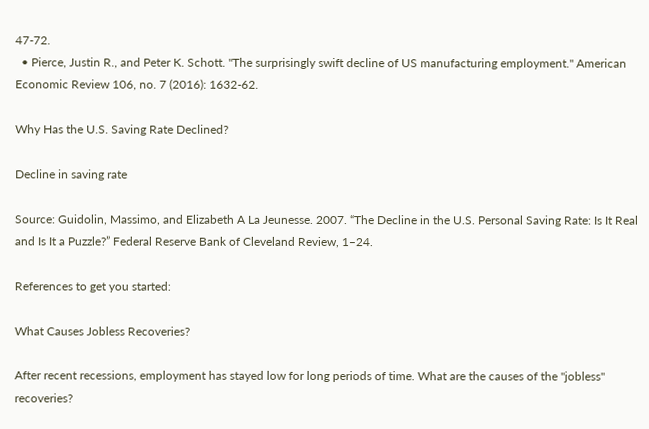47-72.
  • Pierce, Justin R., and Peter K. Schott. "The surprisingly swift decline of US manufacturing employment." American Economic Review 106, no. 7 (2016): 1632-62.

Why Has the U.S. Saving Rate Declined?

Decline in saving rate

Source: Guidolin, Massimo, and Elizabeth A La Jeunesse. 2007. “The Decline in the U.S. Personal Saving Rate: Is It Real and Is It a Puzzle?” Federal Reserve Bank of Cleveland Review, 1–24.

References to get you started:

What Causes Jobless Recoveries?

After recent recessions, employment has stayed low for long periods of time. What are the causes of the "jobless" recoveries?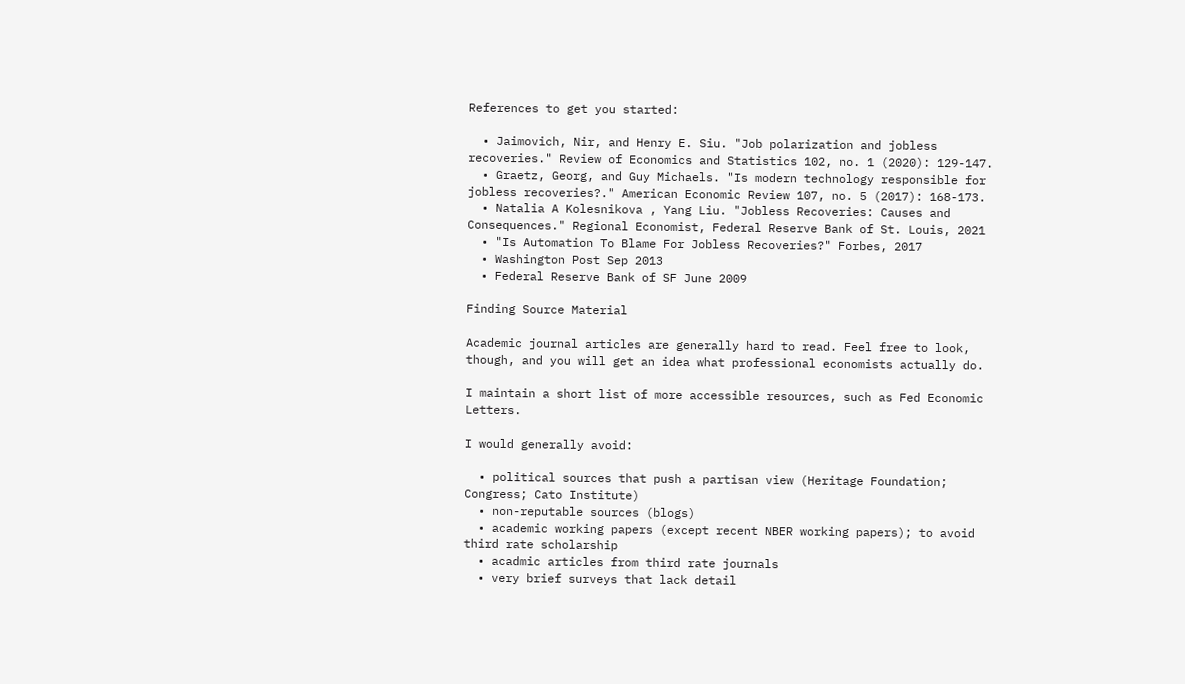References to get you started:

  • Jaimovich, Nir, and Henry E. Siu. "Job polarization and jobless recoveries." Review of Economics and Statistics 102, no. 1 (2020): 129-147.
  • Graetz, Georg, and Guy Michaels. "Is modern technology responsible for jobless recoveries?." American Economic Review 107, no. 5 (2017): 168-173.
  • Natalia A Kolesnikova , Yang Liu. "Jobless Recoveries: Causes and Consequences." Regional Economist, Federal Reserve Bank of St. Louis, 2021
  • "Is Automation To Blame For Jobless Recoveries?" Forbes, 2017
  • Washington Post Sep 2013
  • Federal Reserve Bank of SF June 2009

Finding Source Material

Academic journal articles are generally hard to read. Feel free to look, though, and you will get an idea what professional economists actually do.

I maintain a short list of more accessible resources, such as Fed Economic Letters.

I would generally avoid:

  • political sources that push a partisan view (Heritage Foundation; Congress; Cato Institute)
  • non-reputable sources (blogs)
  • academic working papers (except recent NBER working papers); to avoid third rate scholarship
  • acadmic articles from third rate journals
  • very brief surveys that lack detail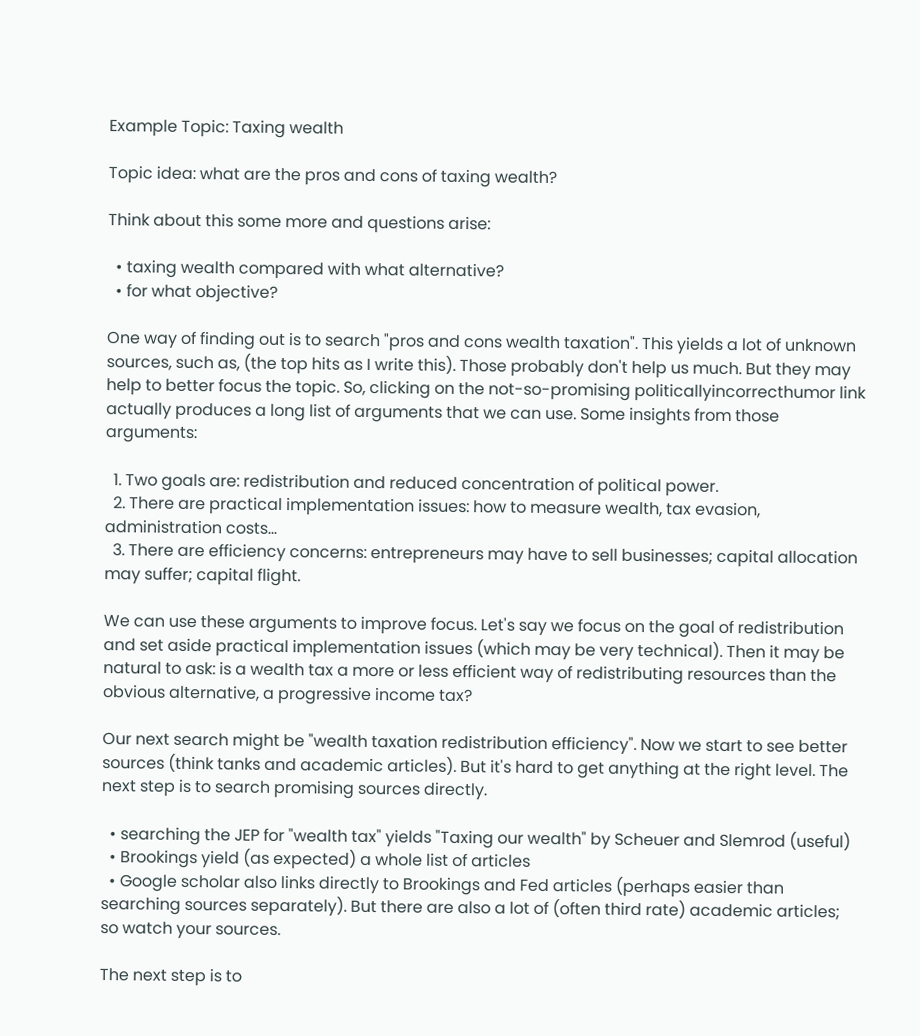Example Topic: Taxing wealth

Topic idea: what are the pros and cons of taxing wealth?

Think about this some more and questions arise:

  • taxing wealth compared with what alternative?
  • for what objective?

One way of finding out is to search "pros and cons wealth taxation". This yields a lot of unknown sources, such as, (the top hits as I write this). Those probably don't help us much. But they may help to better focus the topic. So, clicking on the not-so-promising politicallyincorrecthumor link actually produces a long list of arguments that we can use. Some insights from those arguments:

  1. Two goals are: redistribution and reduced concentration of political power.
  2. There are practical implementation issues: how to measure wealth, tax evasion, administration costs...
  3. There are efficiency concerns: entrepreneurs may have to sell businesses; capital allocation may suffer; capital flight.

We can use these arguments to improve focus. Let's say we focus on the goal of redistribution and set aside practical implementation issues (which may be very technical). Then it may be natural to ask: is a wealth tax a more or less efficient way of redistributing resources than the obvious alternative, a progressive income tax?

Our next search might be "wealth taxation redistribution efficiency". Now we start to see better sources (think tanks and academic articles). But it's hard to get anything at the right level. The next step is to search promising sources directly.

  • searching the JEP for "wealth tax" yields "Taxing our wealth" by Scheuer and Slemrod (useful)
  • Brookings yield (as expected) a whole list of articles
  • Google scholar also links directly to Brookings and Fed articles (perhaps easier than searching sources separately). But there are also a lot of (often third rate) academic articles; so watch your sources.

The next step is to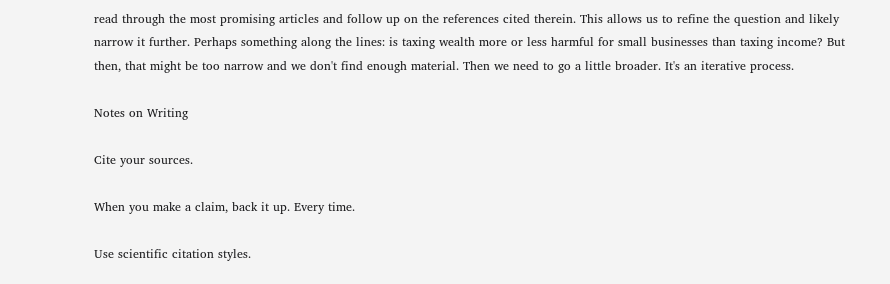read through the most promising articles and follow up on the references cited therein. This allows us to refine the question and likely narrow it further. Perhaps something along the lines: is taxing wealth more or less harmful for small businesses than taxing income? But then, that might be too narrow and we don't find enough material. Then we need to go a little broader. It's an iterative process.

Notes on Writing

Cite your sources.

When you make a claim, back it up. Every time.

Use scientific citation styles.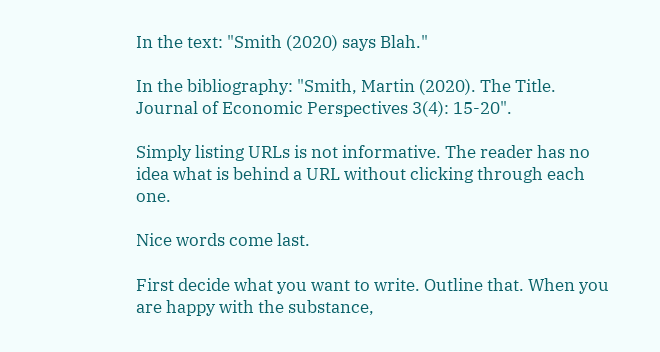In the text: "Smith (2020) says Blah."

In the bibliography: "Smith, Martin (2020). The Title. Journal of Economic Perspectives 3(4): 15-20".

Simply listing URLs is not informative. The reader has no idea what is behind a URL without clicking through each one.

Nice words come last.

First decide what you want to write. Outline that. When you are happy with the substance,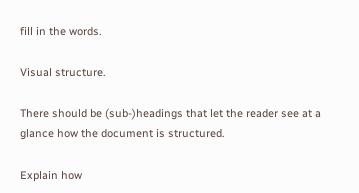fill in the words.

Visual structure.

There should be (sub-)headings that let the reader see at a glance how the document is structured.

Explain how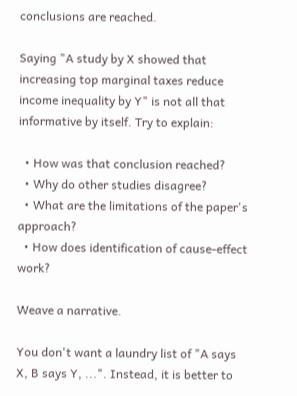conclusions are reached.

Saying "A study by X showed that increasing top marginal taxes reduce income inequality by Y" is not all that informative by itself. Try to explain:

  • How was that conclusion reached?
  • Why do other studies disagree?
  • What are the limitations of the paper's approach?
  • How does identification of cause-effect work?

Weave a narrative.

You don't want a laundry list of "A says X, B says Y, ...". Instead, it is better to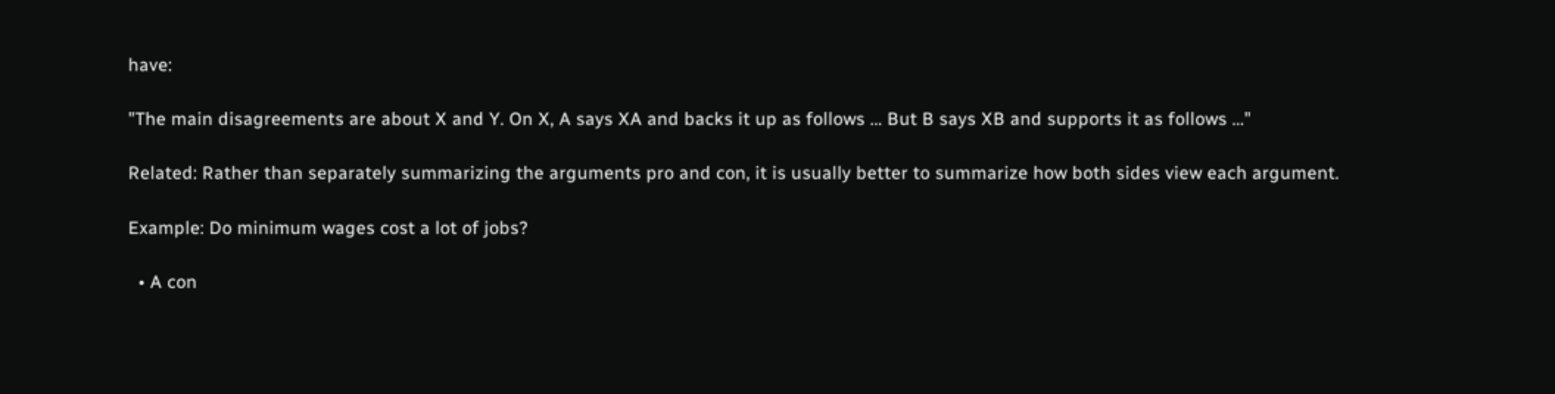have:

"The main disagreements are about X and Y. On X, A says XA and backs it up as follows ... But B says XB and supports it as follows ..."

Related: Rather than separately summarizing the arguments pro and con, it is usually better to summarize how both sides view each argument.

Example: Do minimum wages cost a lot of jobs?

  • A con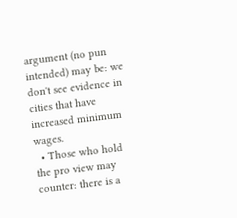argument (no pun intended) may be: we don't see evidence in cities that have increased minimum wages.
  • Those who hold the pro view may counter: there is a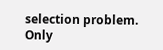selection problem. Only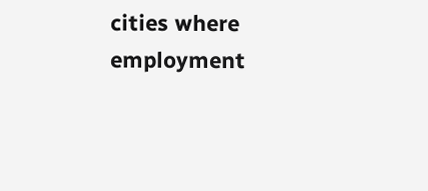cities where employment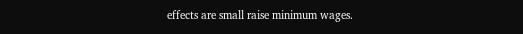effects are small raise minimum wages.